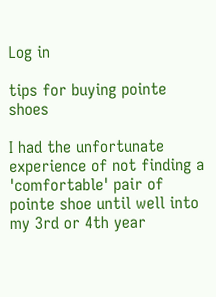Log in

tips for buying pointe shoes

I had the unfortunate experience of not finding a 'comfortable' pair of pointe shoe until well into my 3rd or 4th year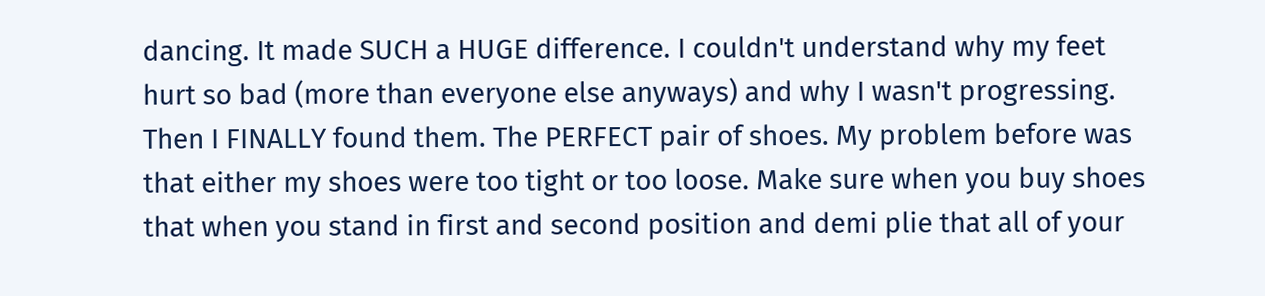dancing. It made SUCH a HUGE difference. I couldn't understand why my feet hurt so bad (more than everyone else anyways) and why I wasn't progressing. Then I FINALLY found them. The PERFECT pair of shoes. My problem before was that either my shoes were too tight or too loose. Make sure when you buy shoes that when you stand in first and second position and demi plie that all of your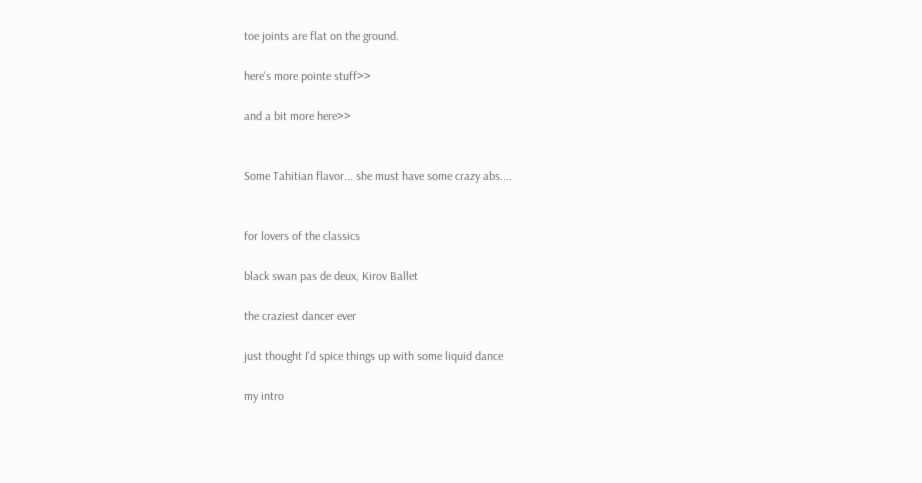toe joints are flat on the ground.

here's more pointe stuff>>

and a bit more here>>


Some Tahitian flavor... she must have some crazy abs....


for lovers of the classics

black swan pas de deux, Kirov Ballet

the craziest dancer ever

just thought I'd spice things up with some liquid dance

my intro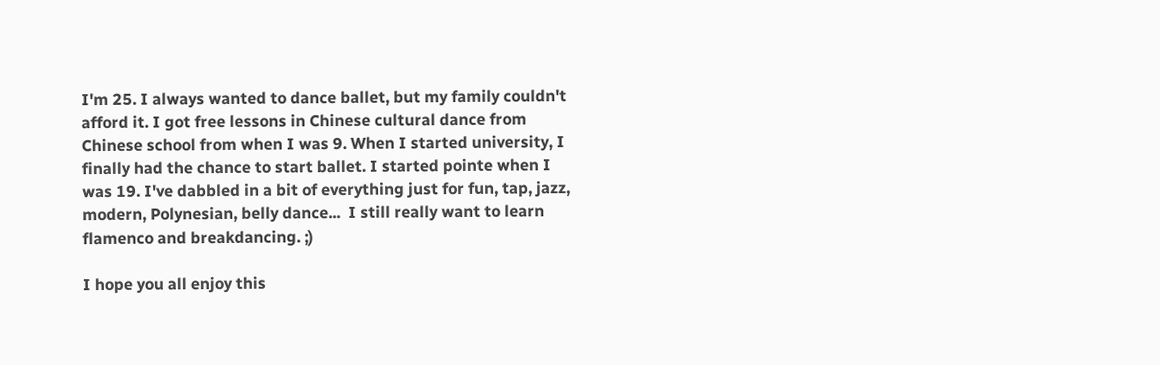I'm 25. I always wanted to dance ballet, but my family couldn't afford it. I got free lessons in Chinese cultural dance from Chinese school from when I was 9. When I started university, I finally had the chance to start ballet. I started pointe when I was 19. I've dabbled in a bit of everything just for fun, tap, jazz, modern, Polynesian, belly dance...  I still really want to learn flamenco and breakdancing. ;)

I hope you all enjoy this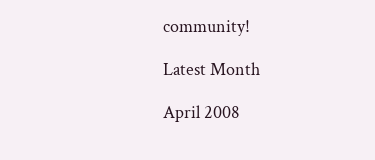community!

Latest Month

April 2008